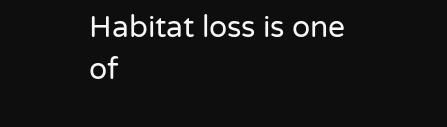Habitat loss is one of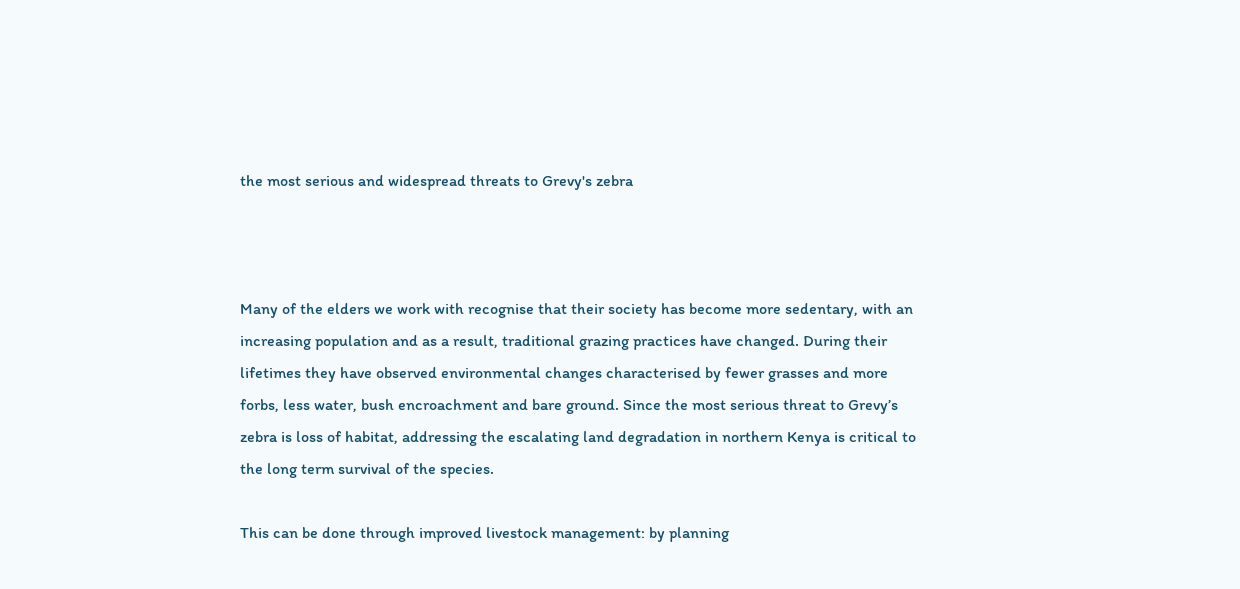the most serious and widespread threats to Grevy's zebra



Many of the elders we work with recognise that their society has become more sedentary, with an increasing population and as a result, traditional grazing practices have changed. During their lifetimes they have observed environmental changes characterised by fewer grasses and more forbs, less water, bush encroachment and bare ground. Since the most serious threat to Grevy’s zebra is loss of habitat, addressing the escalating land degradation in northern Kenya is critical to the long term survival of the species.

This can be done through improved livestock management: by planning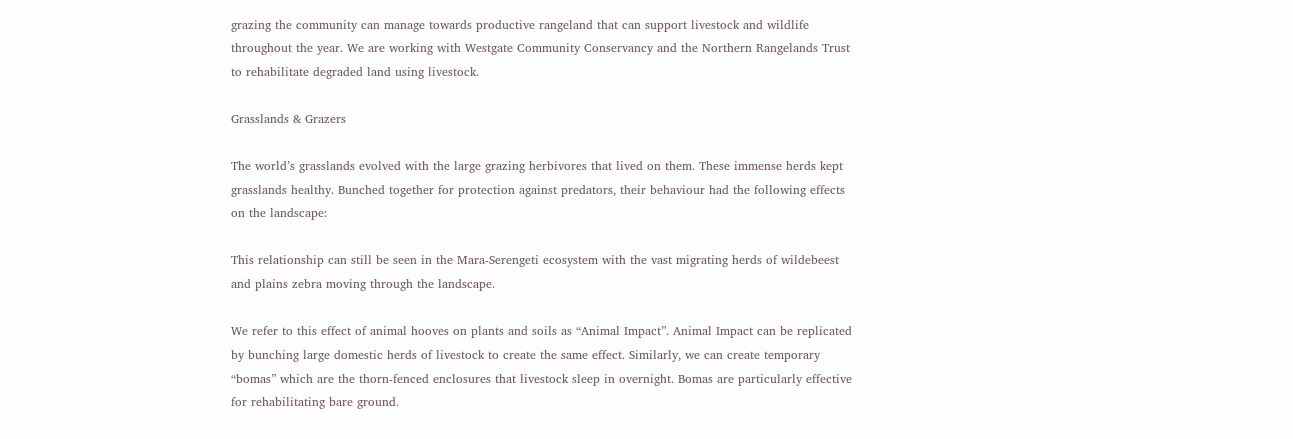grazing the community can manage towards productive rangeland that can support livestock and wildlife throughout the year. We are working with Westgate Community Conservancy and the Northern Rangelands Trust to rehabilitate degraded land using livestock.

Grasslands & Grazers

The world’s grasslands evolved with the large grazing herbivores that lived on them. These immense herds kept grasslands healthy. Bunched together for protection against predators, their behaviour had the following effects on the landscape:

This relationship can still be seen in the Mara-Serengeti ecosystem with the vast migrating herds of wildebeest and plains zebra moving through the landscape.

We refer to this effect of animal hooves on plants and soils as “Animal Impact”. Animal Impact can be replicated by bunching large domestic herds of livestock to create the same effect. Similarly, we can create temporary “bomas” which are the thorn-fenced enclosures that livestock sleep in overnight. Bomas are particularly effective for rehabilitating bare ground.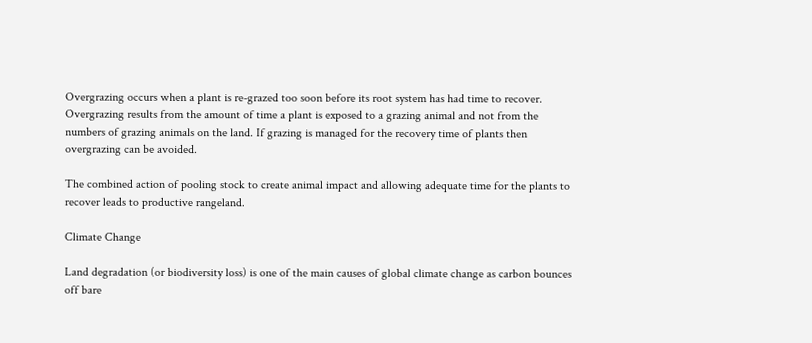Overgrazing occurs when a plant is re-grazed too soon before its root system has had time to recover. Overgrazing results from the amount of time a plant is exposed to a grazing animal and not from the numbers of grazing animals on the land. If grazing is managed for the recovery time of plants then overgrazing can be avoided.

The combined action of pooling stock to create animal impact and allowing adequate time for the plants to recover leads to productive rangeland.

Climate Change

Land degradation (or biodiversity loss) is one of the main causes of global climate change as carbon bounces off bare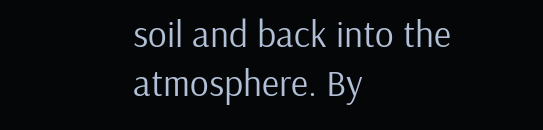soil and back into the atmosphere. By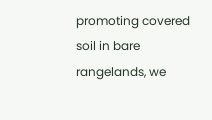promoting covered soil in bare rangelands, we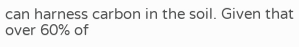can harness carbon in the soil. Given that over 60% of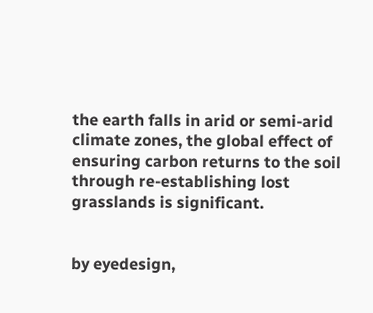the earth falls in arid or semi-arid climate zones, the global effect of ensuring carbon returns to the soil through re-establishing lost grasslands is significant.


by eyedesign,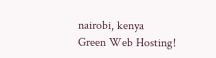nairobi, kenya
Green Web Hosting!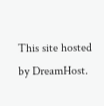This site hosted by DreamHost.